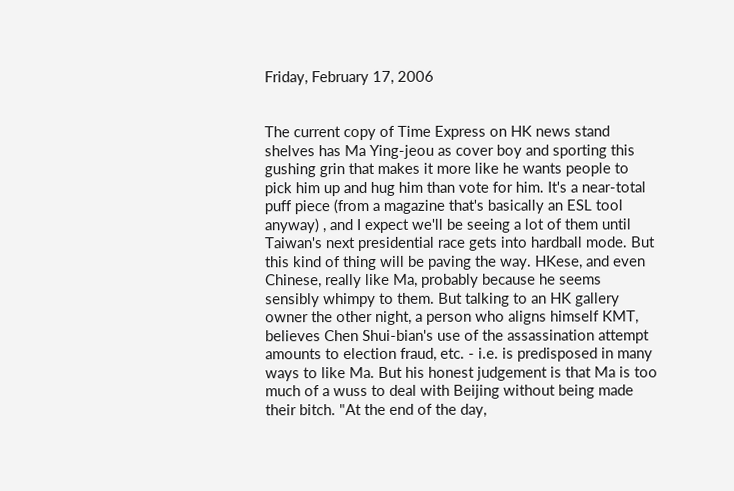Friday, February 17, 2006


The current copy of Time Express on HK news stand shelves has Ma Ying-jeou as cover boy and sporting this gushing grin that makes it more like he wants people to pick him up and hug him than vote for him. It's a near-total puff piece (from a magazine that's basically an ESL tool anyway) , and I expect we'll be seeing a lot of them until Taiwan's next presidential race gets into hardball mode. But this kind of thing will be paving the way. HKese, and even Chinese, really like Ma, probably because he seems sensibly whimpy to them. But talking to an HK gallery owner the other night, a person who aligns himself KMT, believes Chen Shui-bian's use of the assassination attempt amounts to election fraud, etc. - i.e. is predisposed in many ways to like Ma. But his honest judgement is that Ma is too much of a wuss to deal with Beijing without being made their bitch. "At the end of the day,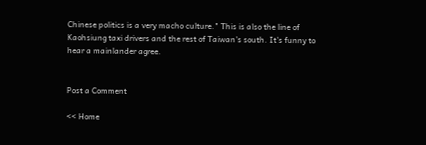Chinese politics is a very macho culture." This is also the line of Kaohsiung taxi drivers and the rest of Taiwan's south. It's funny to hear a mainlander agree.


Post a Comment

<< Home